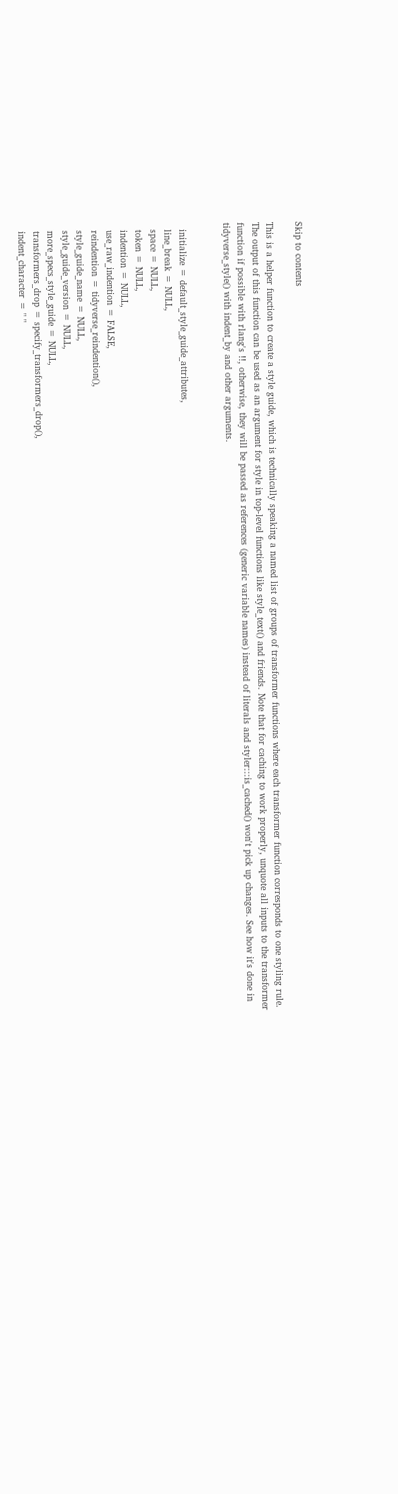Skip to contents

This is a helper function to create a style guide, which is technically speaking a named list of groups of transformer functions where each transformer function corresponds to one styling rule. The output of this function can be used as an argument for style in top-level functions like style_text() and friends. Note that for caching to work properly, unquote all inputs to the transformer function if possible with rlang's !!, otherwise, they will be passed as references (generic variable names) instead of literals and styler:::is_cached() won't pick up changes. See how it's done in tidyverse_style() with indent_by and other arguments.


  initialize = default_style_guide_attributes,
  line_break = NULL,
  space = NULL,
  token = NULL,
  indention = NULL,
  use_raw_indention = FALSE,
  reindention = tidyverse_reindention(),
  style_guide_name = NULL,
  style_guide_version = NULL,
  more_specs_style_guide = NULL,
  transformers_drop = specify_transformers_drop(),
  indent_character = " "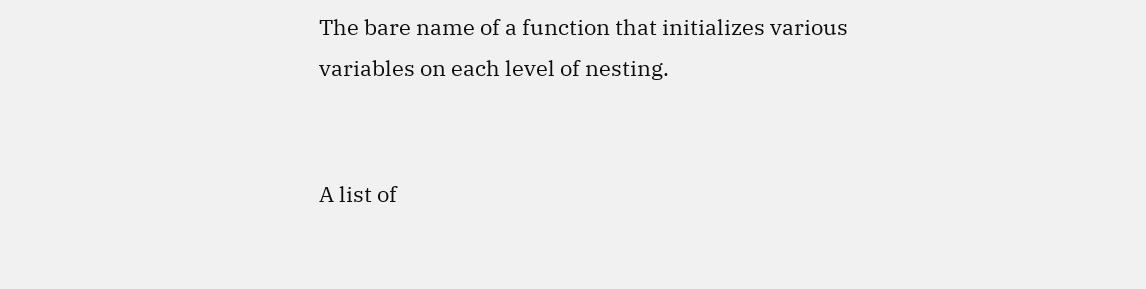The bare name of a function that initializes various variables on each level of nesting.


A list of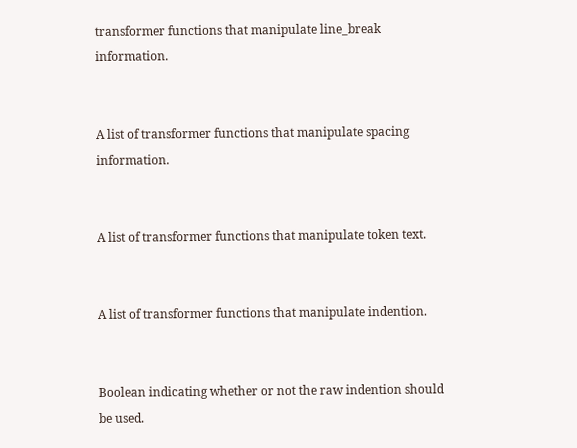transformer functions that manipulate line_break information.


A list of transformer functions that manipulate spacing information.


A list of transformer functions that manipulate token text.


A list of transformer functions that manipulate indention.


Boolean indicating whether or not the raw indention should be used.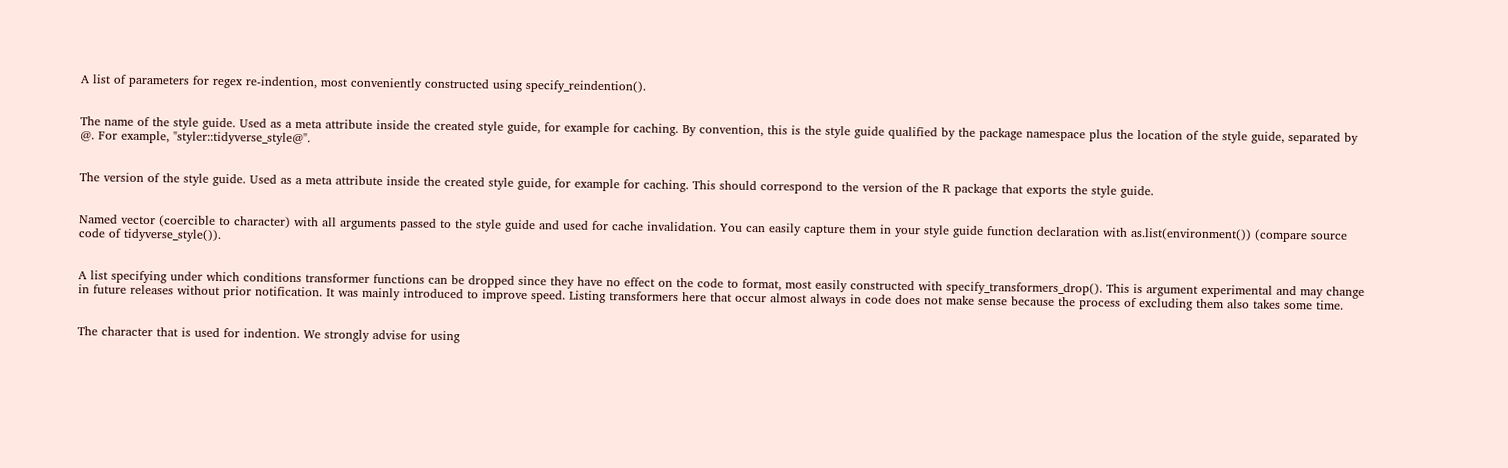A list of parameters for regex re-indention, most conveniently constructed using specify_reindention().


The name of the style guide. Used as a meta attribute inside the created style guide, for example for caching. By convention, this is the style guide qualified by the package namespace plus the location of the style guide, separated by @. For example, "styler::tidyverse_style@".


The version of the style guide. Used as a meta attribute inside the created style guide, for example for caching. This should correspond to the version of the R package that exports the style guide.


Named vector (coercible to character) with all arguments passed to the style guide and used for cache invalidation. You can easily capture them in your style guide function declaration with as.list(environment()) (compare source code of tidyverse_style()).


A list specifying under which conditions transformer functions can be dropped since they have no effect on the code to format, most easily constructed with specify_transformers_drop(). This is argument experimental and may change in future releases without prior notification. It was mainly introduced to improve speed. Listing transformers here that occur almost always in code does not make sense because the process of excluding them also takes some time.


The character that is used for indention. We strongly advise for using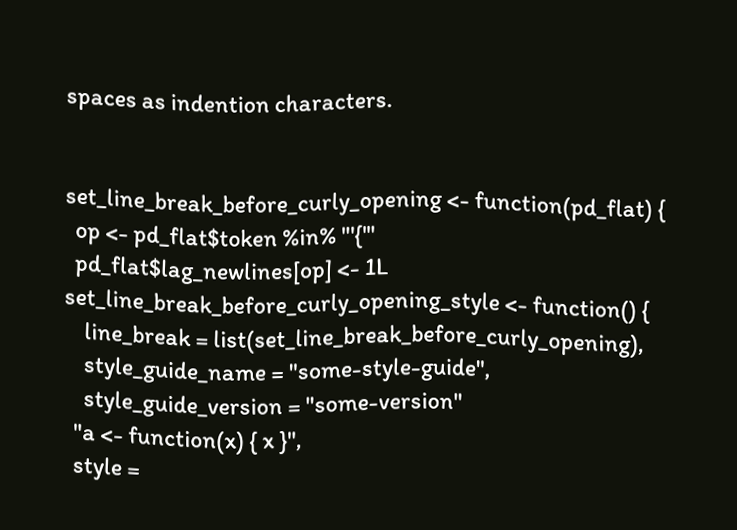spaces as indention characters.


set_line_break_before_curly_opening <- function(pd_flat) {
  op <- pd_flat$token %in% "'{'"
  pd_flat$lag_newlines[op] <- 1L
set_line_break_before_curly_opening_style <- function() {
    line_break = list(set_line_break_before_curly_opening),
    style_guide_name = "some-style-guide",
    style_guide_version = "some-version"
  "a <- function(x) { x }",
  style =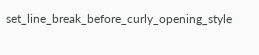set_line_break_before_curly_opening_style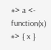#> a <- function(x)
#> { x }